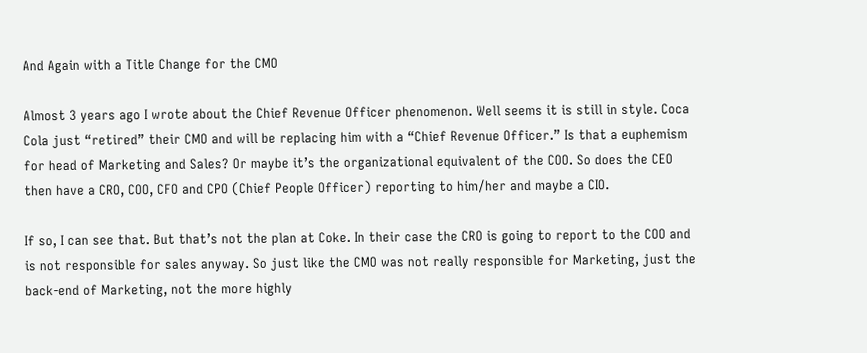And Again with a Title Change for the CMO

Almost 3 years ago I wrote about the Chief Revenue Officer phenomenon. Well seems it is still in style. Coca Cola just “retired” their CMO and will be replacing him with a “Chief Revenue Officer.” Is that a euphemism for head of Marketing and Sales? Or maybe it’s the organizational equivalent of the COO. So does the CEO then have a CRO, COO, CFO and CPO (Chief People Officer) reporting to him/her and maybe a CIO.

If so, I can see that. But that’s not the plan at Coke. In their case the CRO is going to report to the COO and is not responsible for sales anyway. So just like the CMO was not really responsible for Marketing, just the back-end of Marketing, not the more highly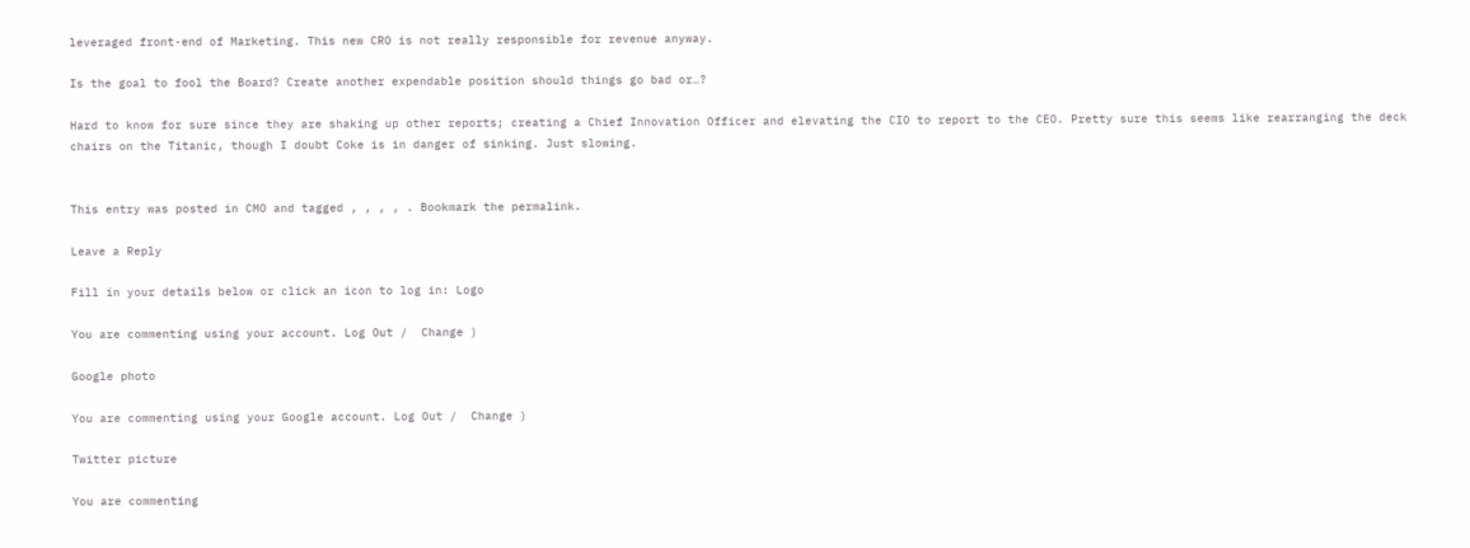leveraged front-end of Marketing. This new CRO is not really responsible for revenue anyway.

Is the goal to fool the Board? Create another expendable position should things go bad or…?

Hard to know for sure since they are shaking up other reports; creating a Chief Innovation Officer and elevating the CIO to report to the CEO. Pretty sure this seems like rearranging the deck chairs on the Titanic, though I doubt Coke is in danger of sinking. Just slowing.


This entry was posted in CMO and tagged , , , , . Bookmark the permalink.

Leave a Reply

Fill in your details below or click an icon to log in: Logo

You are commenting using your account. Log Out /  Change )

Google photo

You are commenting using your Google account. Log Out /  Change )

Twitter picture

You are commenting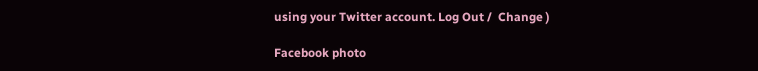using your Twitter account. Log Out /  Change )

Facebook photo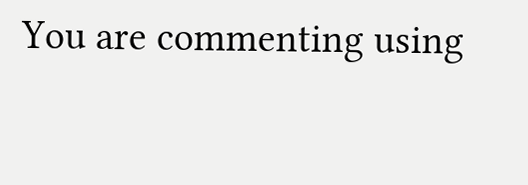You are commenting using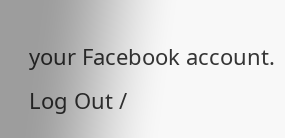your Facebook account. Log Out /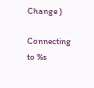Change )

Connecting to %s